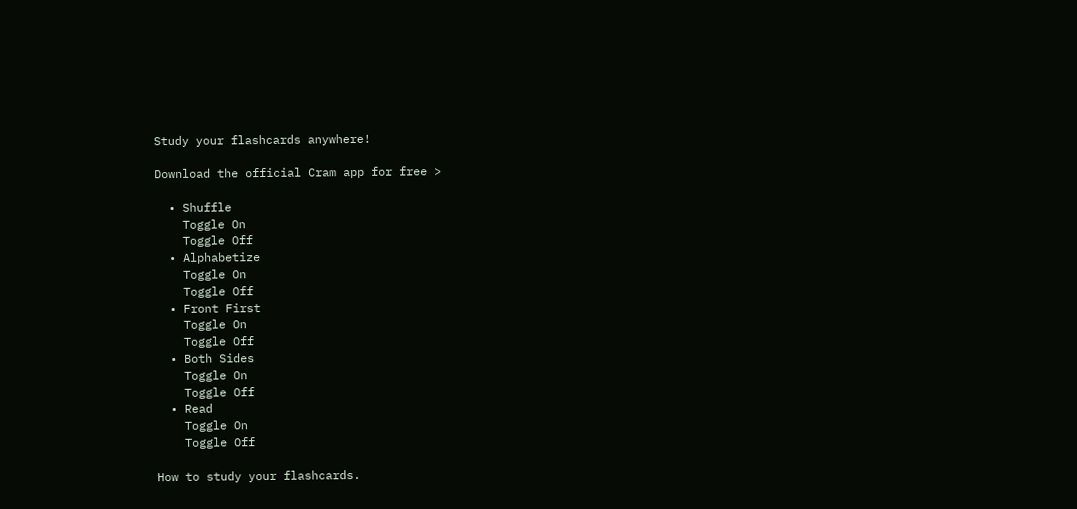Study your flashcards anywhere!

Download the official Cram app for free >

  • Shuffle
    Toggle On
    Toggle Off
  • Alphabetize
    Toggle On
    Toggle Off
  • Front First
    Toggle On
    Toggle Off
  • Both Sides
    Toggle On
    Toggle Off
  • Read
    Toggle On
    Toggle Off

How to study your flashcards.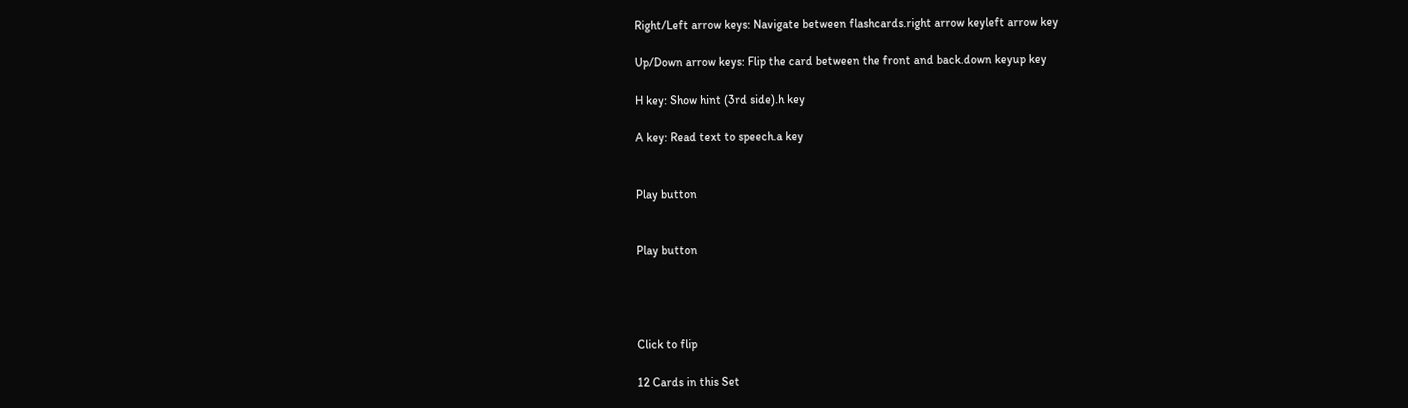Right/Left arrow keys: Navigate between flashcards.right arrow keyleft arrow key

Up/Down arrow keys: Flip the card between the front and back.down keyup key

H key: Show hint (3rd side).h key

A key: Read text to speech.a key


Play button


Play button




Click to flip

12 Cards in this Set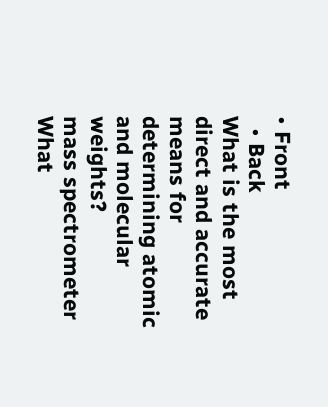• Front
  • Back
What is the most direct and accurate means for determining atomic and molecular weights?
mass spectrometer
What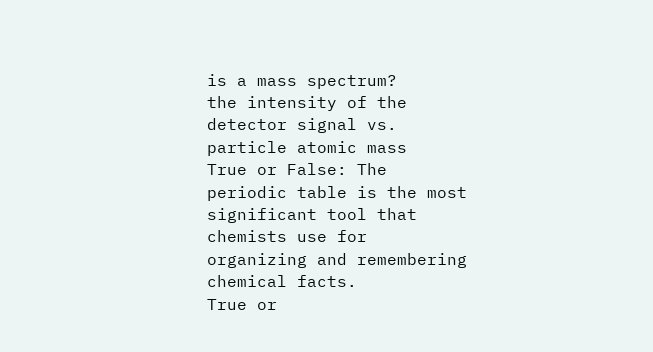is a mass spectrum?
the intensity of the detector signal vs. particle atomic mass
True or False: The periodic table is the most significant tool that chemists use for organizing and remembering chemical facts.
True or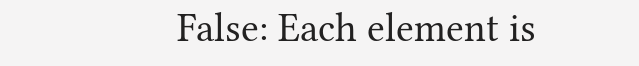False: Each element is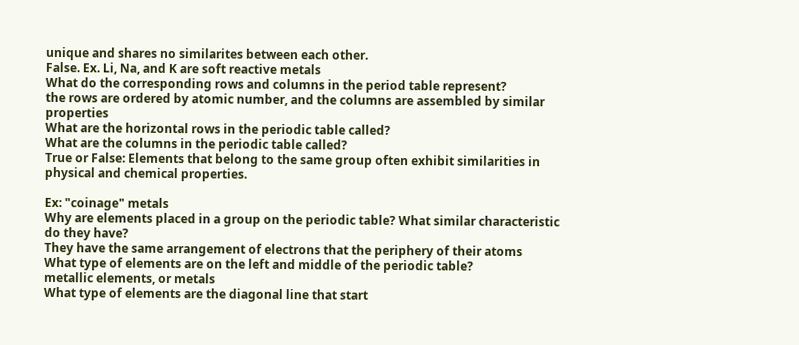unique and shares no similarites between each other.
False. Ex. Li, Na, and K are soft reactive metals
What do the corresponding rows and columns in the period table represent?
the rows are ordered by atomic number, and the columns are assembled by similar properties
What are the horizontal rows in the periodic table called?
What are the columns in the periodic table called?
True or False: Elements that belong to the same group often exhibit similarities in physical and chemical properties.

Ex: "coinage" metals
Why are elements placed in a group on the periodic table? What similar characteristic do they have?
They have the same arrangement of electrons that the periphery of their atoms
What type of elements are on the left and middle of the periodic table?
metallic elements, or metals
What type of elements are the diagonal line that start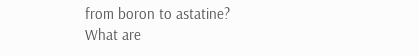from boron to astatine?
What are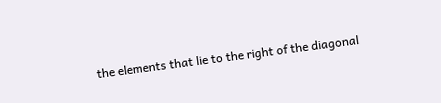the elements that lie to the right of the diagonal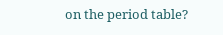on the period table?